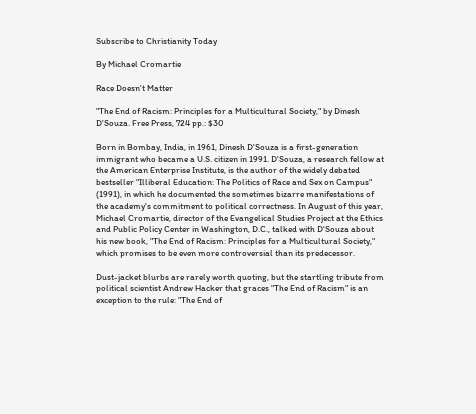Subscribe to Christianity Today

By Michael Cromartie

Race Doesn't Matter

"The End of Racism: Principles for a Multicultural Society," by Dinesh D'Souza. Free Press, 724 pp.: $30

Born in Bombay, India, in 1961, Dinesh D'Souza is a first-generation immigrant who became a U.S. citizen in 1991. D'Souza, a research fellow at the American Enterprise Institute, is the author of the widely debated bestseller "Illiberal Education: The Politics of Race and Sex on Campus" (1991), in which he documented the sometimes bizarre manifestations of the academy's commitment to political correctness. In August of this year, Michael Cromartie, director of the Evangelical Studies Project at the Ethics and Public Policy Center in Washington, D.C., talked with D'Souza about his new book, "The End of Racism: Principles for a Multicultural Society," which promises to be even more controversial than its predecessor.

Dust-jacket blurbs are rarely worth quoting, but the startling tribute from political scientist Andrew Hacker that graces "The End of Racism" is an exception to the rule: "The End of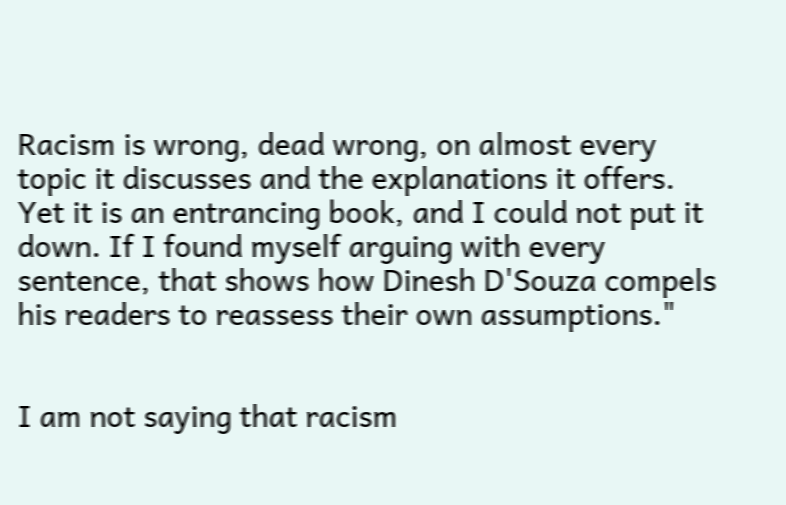Racism is wrong, dead wrong, on almost every topic it discusses and the explanations it offers. Yet it is an entrancing book, and I could not put it down. If I found myself arguing with every sentence, that shows how Dinesh D'Souza compels his readers to reassess their own assumptions."


I am not saying that racism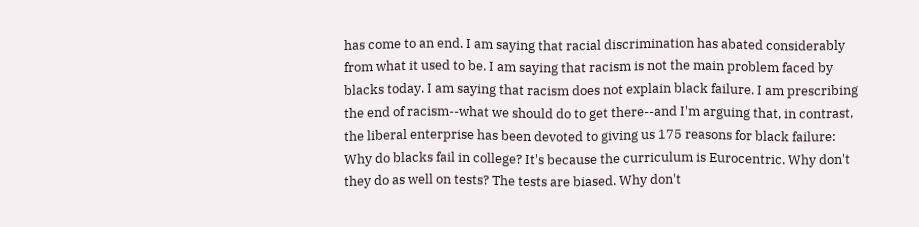has come to an end. I am saying that racial discrimination has abated considerably from what it used to be. I am saying that racism is not the main problem faced by blacks today. I am saying that racism does not explain black failure. I am prescribing the end of racism--what we should do to get there--and I'm arguing that, in contrast, the liberal enterprise has been devoted to giving us 175 reasons for black failure: Why do blacks fail in college? It's because the curriculum is Eurocentric. Why don't they do as well on tests? The tests are biased. Why don't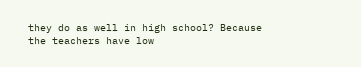they do as well in high school? Because the teachers have low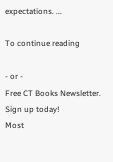expectations. ...

To continue reading

- or -
Free CT Books Newsletter. Sign up today!
Most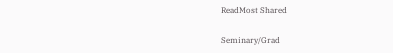ReadMost Shared

Seminary/Grad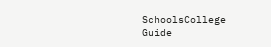SchoolsCollege Guide